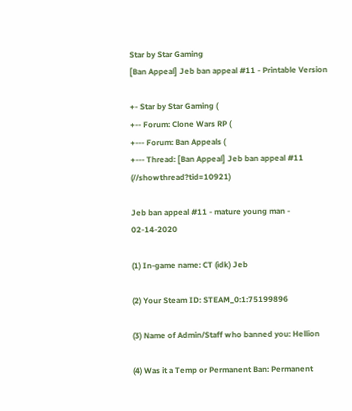Star by Star Gaming
[Ban Appeal] Jeb ban appeal #11 - Printable Version

+- Star by Star Gaming (
+-- Forum: Clone Wars RP (
+--- Forum: Ban Appeals (
+--- Thread: [Ban Appeal] Jeb ban appeal #11 (//showthread?tid=10921)

Jeb ban appeal #11 - mature young man - 02-14-2020

(1) In-game name: CT (idk) Jeb

(2) Your Steam ID: STEAM_0:1:75199896

(3) Name of Admin/Staff who banned you: Hellion

(4) Was it a Temp or Permanent Ban: Permanent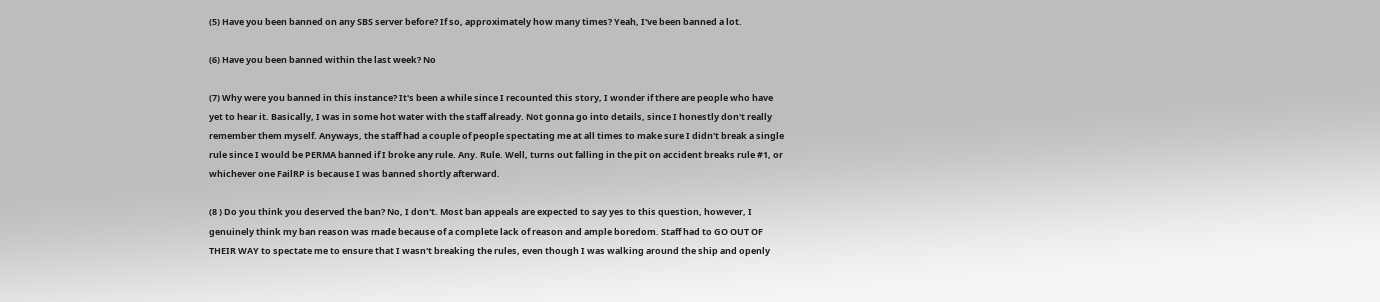(5) Have you been banned on any SBS server before? If so, approximately how many times? Yeah, I've been banned a lot.

(6) Have you been banned within the last week? No

(7) Why were you banned in this instance? It's been a while since I recounted this story, I wonder if there are people who have yet to hear it. Basically, I was in some hot water with the staff already. Not gonna go into details, since I honestly don't really remember them myself. Anyways, the staff had a couple of people spectating me at all times to make sure I didn't break a single rule since I would be PERMA banned if I broke any rule. Any. Rule. Well, turns out falling in the pit on accident breaks rule #1, or whichever one FailRP is because I was banned shortly afterward.

(8 ) Do you think you deserved the ban? No, I don't. Most ban appeals are expected to say yes to this question, however, I genuinely think my ban reason was made because of a complete lack of reason and ample boredom. Staff had to GO OUT OF THEIR WAY to spectate me to ensure that I wasn't breaking the rules, even though I was walking around the ship and openly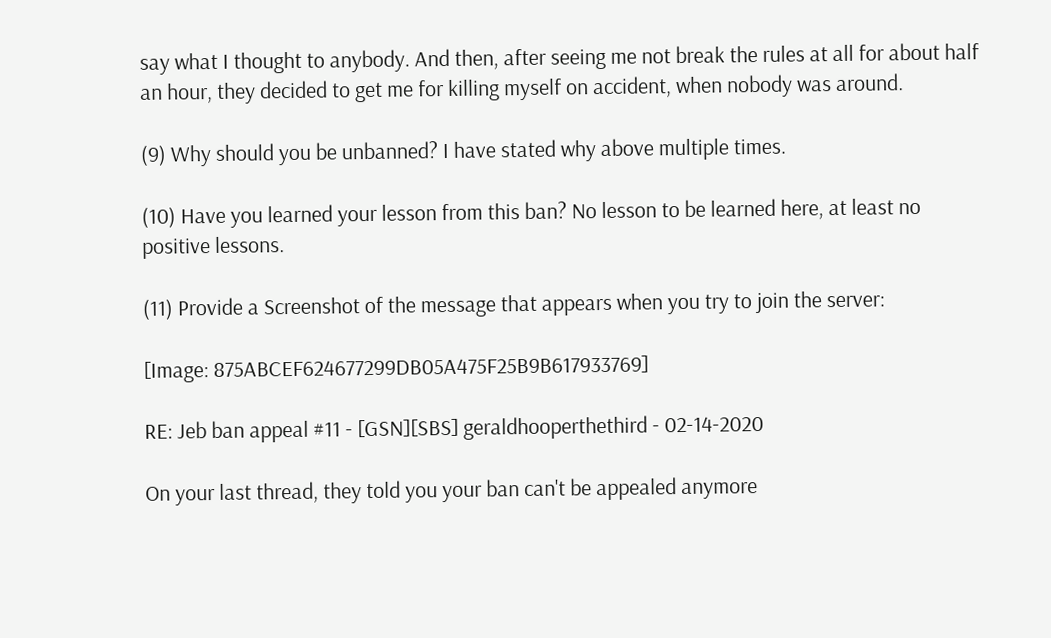say what I thought to anybody. And then, after seeing me not break the rules at all for about half an hour, they decided to get me for killing myself on accident, when nobody was around.

(9) Why should you be unbanned? I have stated why above multiple times.

(10) Have you learned your lesson from this ban? No lesson to be learned here, at least no positive lessons.

(11) Provide a Screenshot of the message that appears when you try to join the server:

[Image: 875ABCEF624677299DB05A475F25B9B617933769]

RE: Jeb ban appeal #11 - [GSN][SBS] geraldhooperthethird - 02-14-2020

On your last thread, they told you your ban can't be appealed anymore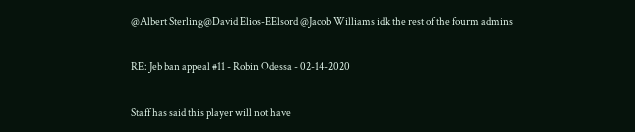@Albert Sterling@David Elios-EElsord @Jacob Williams idk the rest of the fourm admins

RE: Jeb ban appeal #11 - Robin Odessa - 02-14-2020

Staff has said this player will not have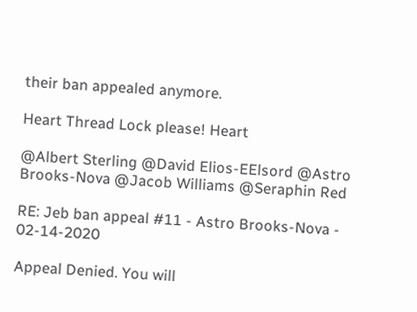their ban appealed anymore.

Heart Thread Lock please! Heart

@Albert Sterling @David Elios-EElsord @Astro Brooks-Nova @Jacob Williams @Seraphin Red

RE: Jeb ban appeal #11 - Astro Brooks-Nova - 02-14-2020

Appeal Denied. You will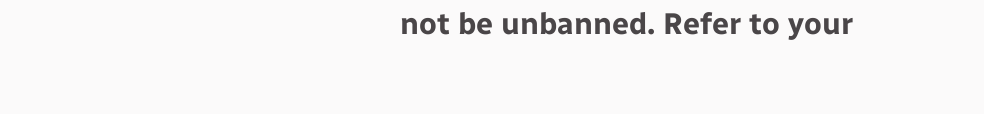not be unbanned. Refer to your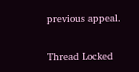previous appeal.

Thread Locked